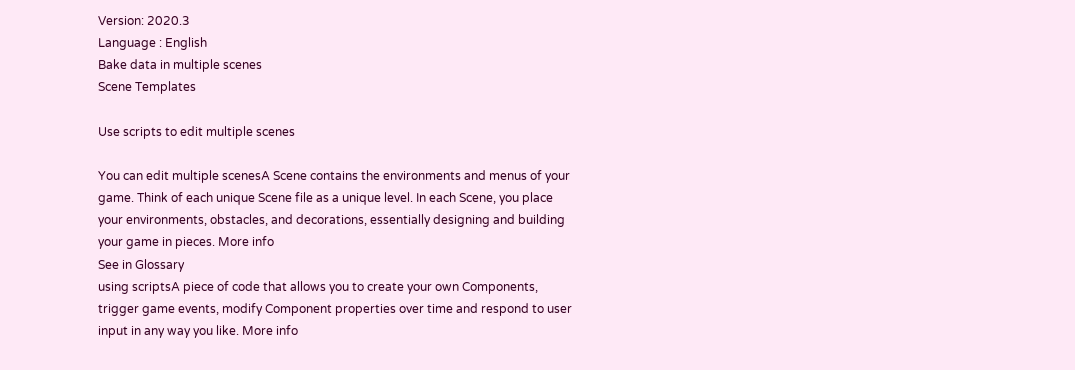Version: 2020.3
Language : English
Bake data in multiple scenes
Scene Templates

Use scripts to edit multiple scenes

You can edit multiple scenesA Scene contains the environments and menus of your game. Think of each unique Scene file as a unique level. In each Scene, you place your environments, obstacles, and decorations, essentially designing and building your game in pieces. More info
See in Glossary
using scriptsA piece of code that allows you to create your own Components, trigger game events, modify Component properties over time and respond to user input in any way you like. More info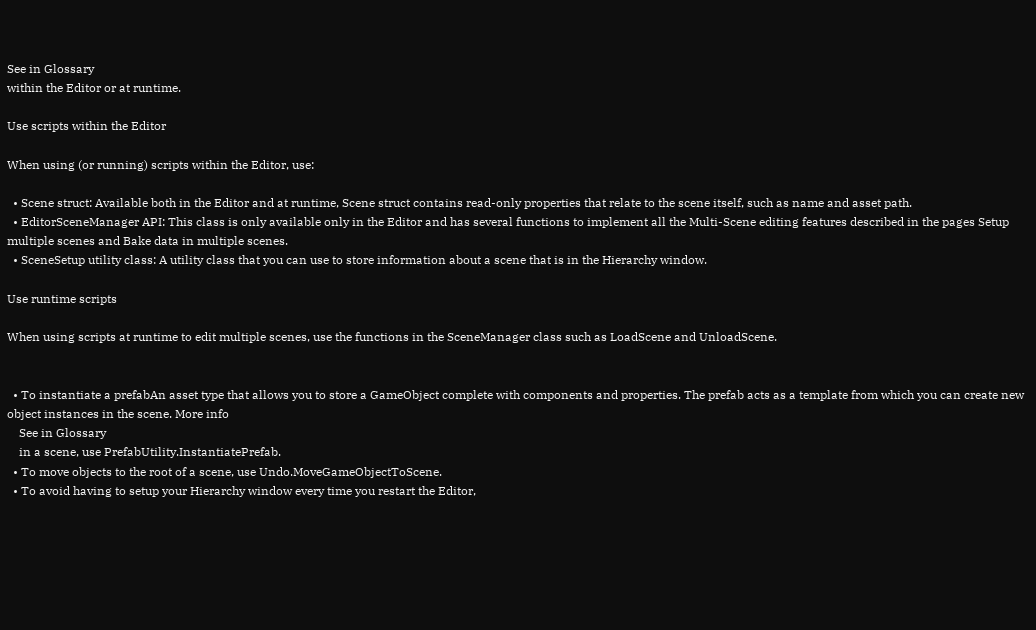See in Glossary
within the Editor or at runtime.

Use scripts within the Editor

When using (or running) scripts within the Editor, use:

  • Scene struct: Available both in the Editor and at runtime, Scene struct contains read-only properties that relate to the scene itself, such as name and asset path.
  • EditorSceneManager API: This class is only available only in the Editor and has several functions to implement all the Multi-Scene editing features described in the pages Setup multiple scenes and Bake data in multiple scenes.
  • SceneSetup utility class: A utility class that you can use to store information about a scene that is in the Hierarchy window.

Use runtime scripts

When using scripts at runtime to edit multiple scenes, use the functions in the SceneManager class such as LoadScene and UnloadScene.


  • To instantiate a prefabAn asset type that allows you to store a GameObject complete with components and properties. The prefab acts as a template from which you can create new object instances in the scene. More info
    See in Glossary
    in a scene, use PrefabUtility.InstantiatePrefab.
  • To move objects to the root of a scene, use Undo.MoveGameObjectToScene.
  • To avoid having to setup your Hierarchy window every time you restart the Editor,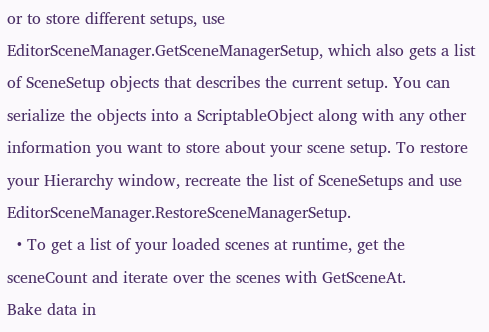or to store different setups, use EditorSceneManager.GetSceneManagerSetup, which also gets a list of SceneSetup objects that describes the current setup. You can serialize the objects into a ScriptableObject along with any other information you want to store about your scene setup. To restore your Hierarchy window, recreate the list of SceneSetups and use EditorSceneManager.RestoreSceneManagerSetup.
  • To get a list of your loaded scenes at runtime, get the sceneCount and iterate over the scenes with GetSceneAt.
Bake data in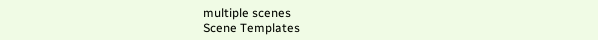multiple scenes
Scene Templates